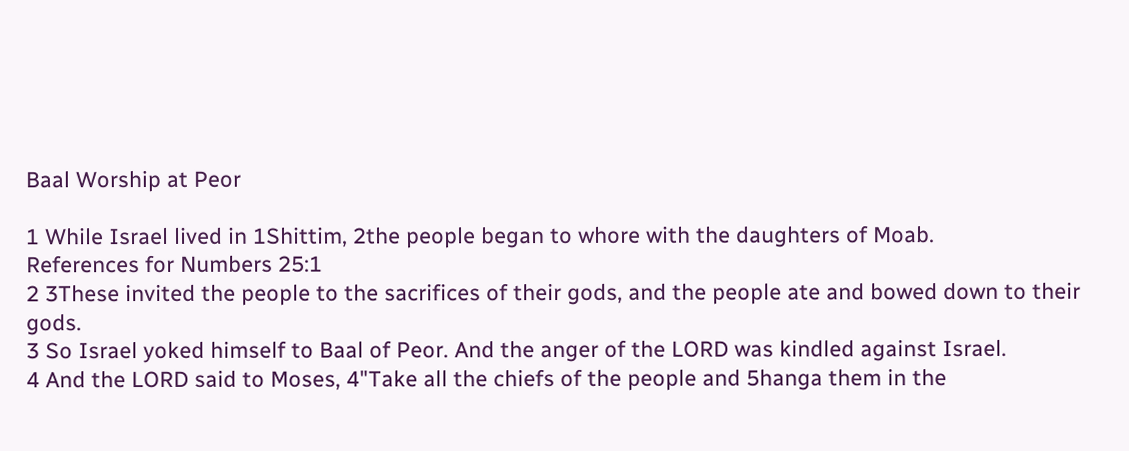Baal Worship at Peor

1 While Israel lived in 1Shittim, 2the people began to whore with the daughters of Moab.
References for Numbers 25:1
2 3These invited the people to the sacrifices of their gods, and the people ate and bowed down to their gods.
3 So Israel yoked himself to Baal of Peor. And the anger of the LORD was kindled against Israel.
4 And the LORD said to Moses, 4"Take all the chiefs of the people and 5hanga them in the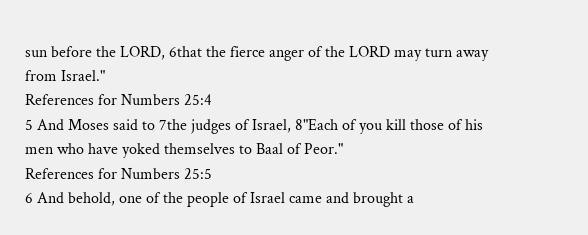sun before the LORD, 6that the fierce anger of the LORD may turn away from Israel."
References for Numbers 25:4
5 And Moses said to 7the judges of Israel, 8"Each of you kill those of his men who have yoked themselves to Baal of Peor."
References for Numbers 25:5
6 And behold, one of the people of Israel came and brought a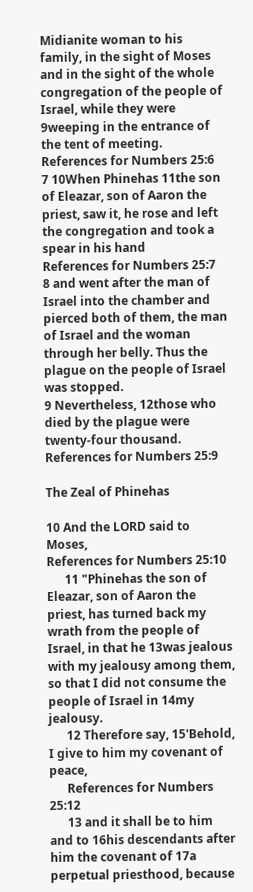Midianite woman to his family, in the sight of Moses and in the sight of the whole congregation of the people of Israel, while they were 9weeping in the entrance of the tent of meeting.
References for Numbers 25:6
7 10When Phinehas 11the son of Eleazar, son of Aaron the priest, saw it, he rose and left the congregation and took a spear in his hand
References for Numbers 25:7
8 and went after the man of Israel into the chamber and pierced both of them, the man of Israel and the woman through her belly. Thus the plague on the people of Israel was stopped.
9 Nevertheless, 12those who died by the plague were twenty-four thousand.
References for Numbers 25:9

The Zeal of Phinehas

10 And the LORD said to Moses,
References for Numbers 25:10
      11 "Phinehas the son of Eleazar, son of Aaron the priest, has turned back my wrath from the people of Israel, in that he 13was jealous with my jealousy among them, so that I did not consume the people of Israel in 14my jealousy.
      12 Therefore say, 15'Behold, I give to him my covenant of peace,
      References for Numbers 25:12
      13 and it shall be to him and to 16his descendants after him the covenant of 17a perpetual priesthood, because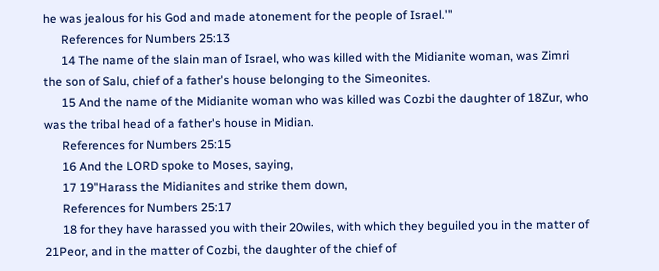he was jealous for his God and made atonement for the people of Israel.'"
      References for Numbers 25:13
      14 The name of the slain man of Israel, who was killed with the Midianite woman, was Zimri the son of Salu, chief of a father's house belonging to the Simeonites.
      15 And the name of the Midianite woman who was killed was Cozbi the daughter of 18Zur, who was the tribal head of a father's house in Midian.
      References for Numbers 25:15
      16 And the LORD spoke to Moses, saying,
      17 19"Harass the Midianites and strike them down,
      References for Numbers 25:17
      18 for they have harassed you with their 20wiles, with which they beguiled you in the matter of 21Peor, and in the matter of Cozbi, the daughter of the chief of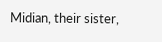Midian, their sister,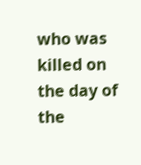who was killed on the day of the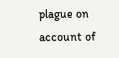plague on account of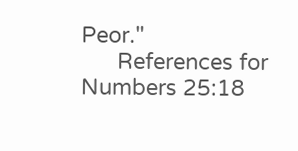Peor."
      References for Numbers 25:18